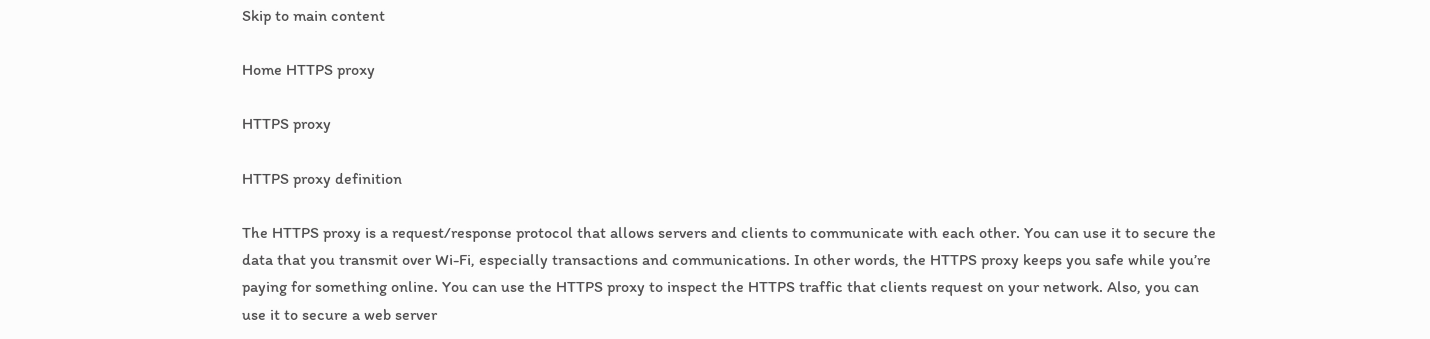Skip to main content

Home HTTPS proxy

HTTPS proxy

HTTPS proxy definition

The HTTPS proxy is a request/response protocol that allows servers and clients to communicate with each other. You can use it to secure the data that you transmit over Wi-Fi, especially transactions and communications. In other words, the HTTPS proxy keeps you safe while you’re paying for something online. You can use the HTTPS proxy to inspect the HTTPS traffic that clients request on your network. Also, you can use it to secure a web server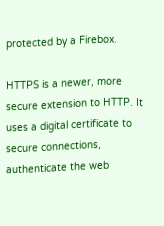protected by a Firebox.

HTTPS is a newer, more secure extension to HTTP. It uses a digital certificate to secure connections, authenticate the web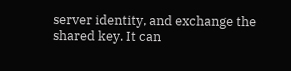server identity, and exchange the shared key. It can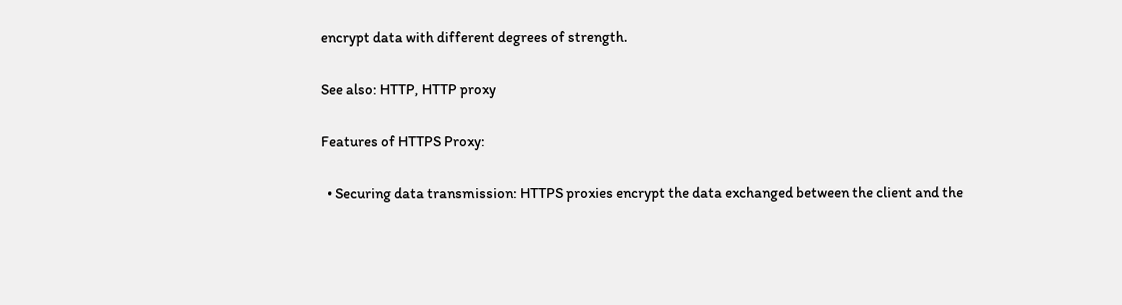encrypt data with different degrees of strength.

See also: HTTP, HTTP proxy

Features of HTTPS Proxy:

  • Securing data transmission: HTTPS proxies encrypt the data exchanged between the client and the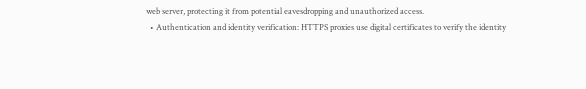web server, protecting it from potential eavesdropping and unauthorized access.
  • Authentication and identity verification: HTTPS proxies use digital certificates to verify the identity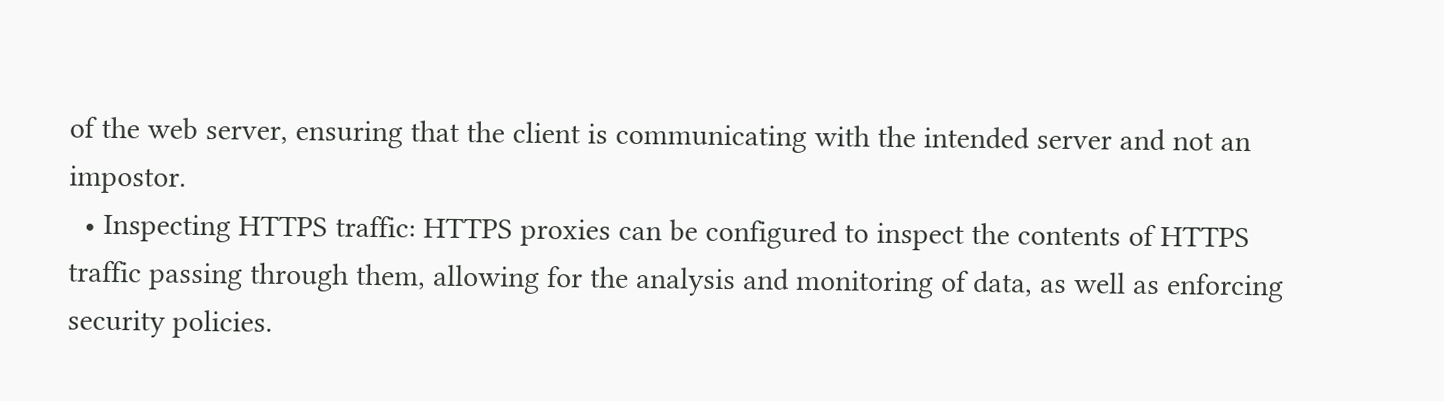of the web server, ensuring that the client is communicating with the intended server and not an impostor.
  • Inspecting HTTPS traffic: HTTPS proxies can be configured to inspect the contents of HTTPS traffic passing through them, allowing for the analysis and monitoring of data, as well as enforcing security policies.